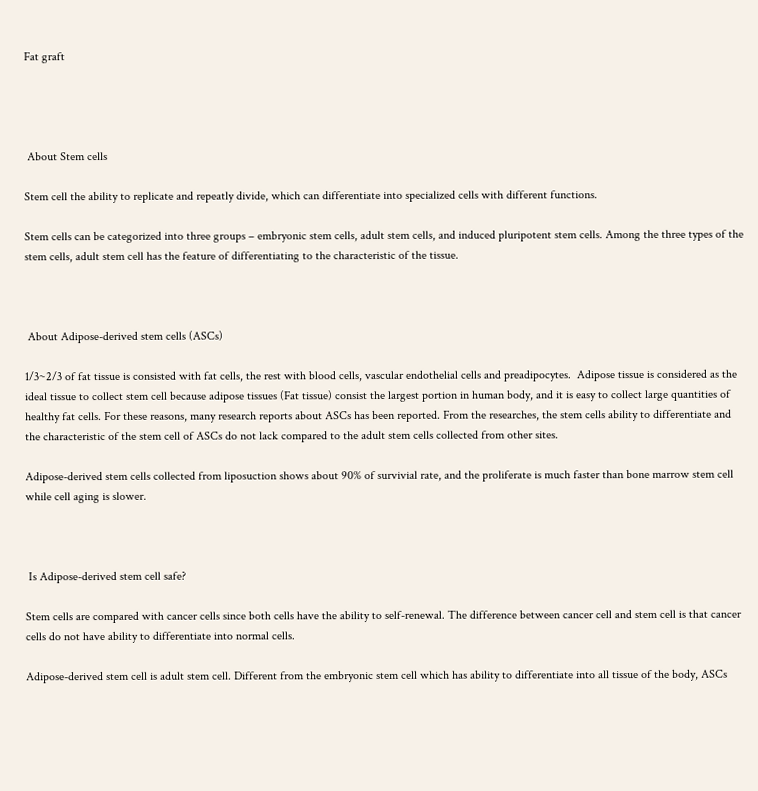Fat graft




 About Stem cells

Stem cell the ability to replicate and repeatly divide, which can differentiate into specialized cells with different functions.

Stem cells can be categorized into three groups – embryonic stem cells, adult stem cells, and induced pluripotent stem cells. Among the three types of the stem cells, adult stem cell has the feature of differentiating to the characteristic of the tissue.



 About Adipose-derived stem cells (ASCs)

1/3~2/3 of fat tissue is consisted with fat cells, the rest with blood cells, vascular endothelial cells and preadipocytes.  Adipose tissue is considered as the ideal tissue to collect stem cell because adipose tissues (Fat tissue) consist the largest portion in human body, and it is easy to collect large quantities of healthy fat cells. For these reasons, many research reports about ASCs has been reported. From the researches, the stem cells ability to differentiate and the characteristic of the stem cell of ASCs do not lack compared to the adult stem cells collected from other sites.

Adipose-derived stem cells collected from liposuction shows about 90% of survivial rate, and the proliferate is much faster than bone marrow stem cell while cell aging is slower.



 Is Adipose-derived stem cell safe?

Stem cells are compared with cancer cells since both cells have the ability to self-renewal. The difference between cancer cell and stem cell is that cancer cells do not have ability to differentiate into normal cells.

Adipose-derived stem cell is adult stem cell. Different from the embryonic stem cell which has ability to differentiate into all tissue of the body, ASCs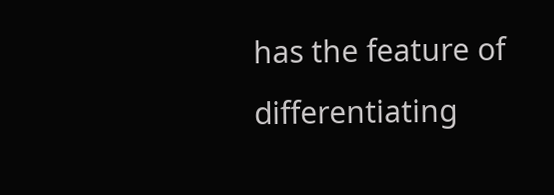has the feature of differentiating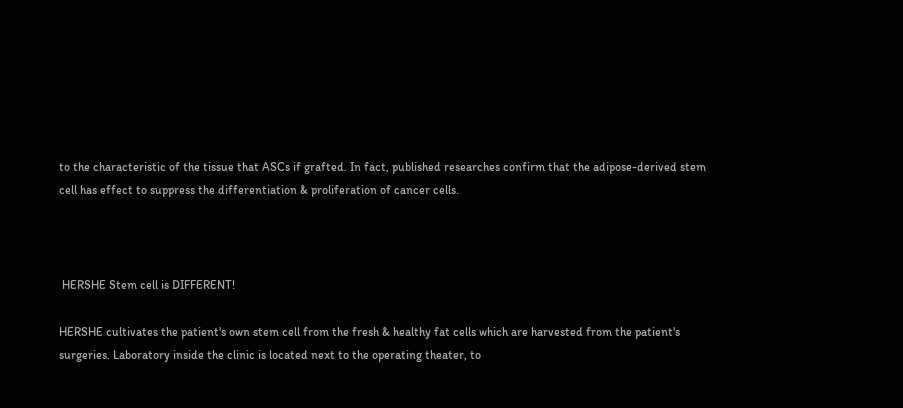to the characteristic of the tissue that ASCs if grafted. In fact, published researches confirm that the adipose-derived stem cell has effect to suppress the differentiation & proliferation of cancer cells.



 HERSHE Stem cell is DIFFERENT!

HERSHE cultivates the patient's own stem cell from the fresh & healthy fat cells which are harvested from the patient's surgeries. Laboratory inside the clinic is located next to the operating theater, to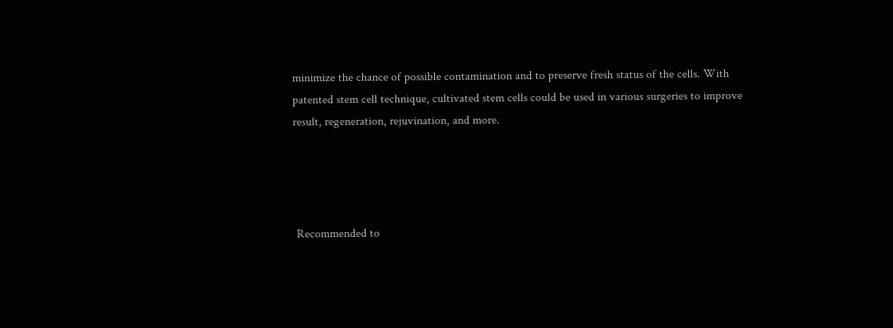minimize the chance of possible contamination and to preserve fresh status of the cells. With patented stem cell technique, cultivated stem cells could be used in various surgeries to improve result, regeneration, rejuvination, and more.




 Recommended to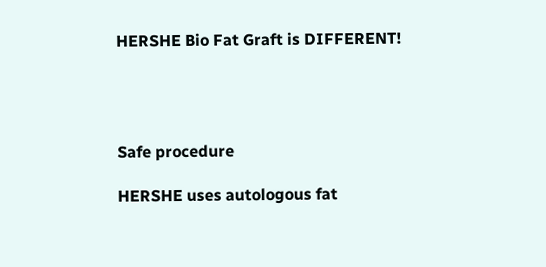HERSHE Bio Fat Graft is DIFFERENT!




Safe procedure

HERSHE uses autologous fat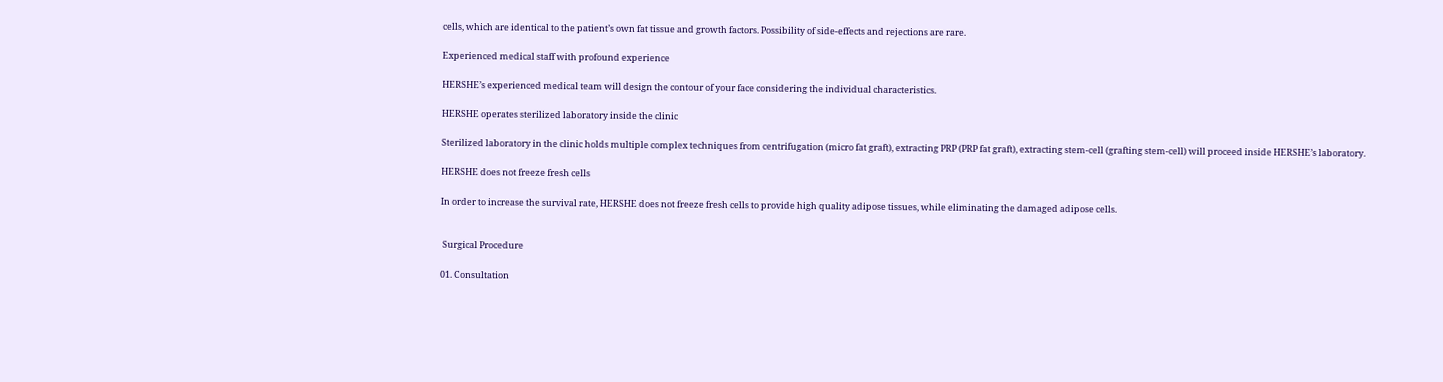cells, which are identical to the patient’s own fat tissue and growth factors. Possibility of side-effects and rejections are rare.

Experienced medical staff with profound experience

HERSHE’s experienced medical team will design the contour of your face considering the individual characteristics.

HERSHE operates sterilized laboratory inside the clinic

Sterilized laboratory in the clinic holds multiple complex techniques from centrifugation (micro fat graft), extracting PRP (PRP fat graft), extracting stem-cell (grafting stem-cell) will proceed inside HERSHE’s laboratory.

HERSHE does not freeze fresh cells

In order to increase the survival rate, HERSHE does not freeze fresh cells to provide high quality adipose tissues, while eliminating the damaged adipose cells.


 Surgical Procedure

01. Consultation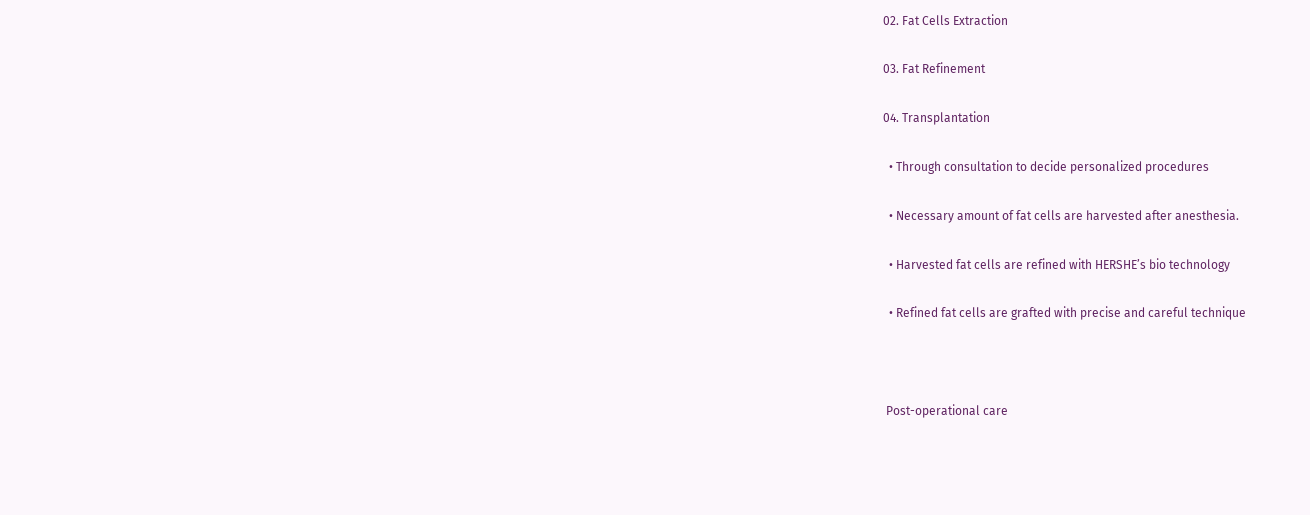02. Fat Cells Extraction

03. Fat Refinement

04. Transplantation

  • Through consultation to decide personalized procedures

  • Necessary amount of fat cells are harvested after anesthesia.

  • Harvested fat cells are refined with HERSHE’s bio technology

  • Refined fat cells are grafted with precise and careful technique



 Post-operational care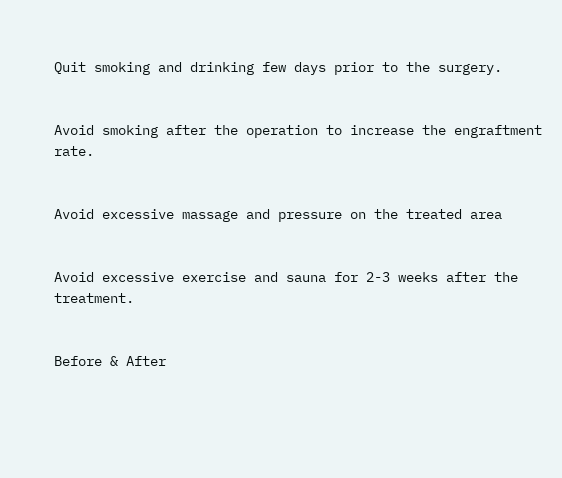Quit smoking and drinking few days prior to the surgery.


Avoid smoking after the operation to increase the engraftment rate.


Avoid excessive massage and pressure on the treated area


Avoid excessive exercise and sauna for 2-3 weeks after the treatment.


Before & After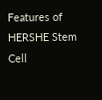Features of HERSHE Stem Cell